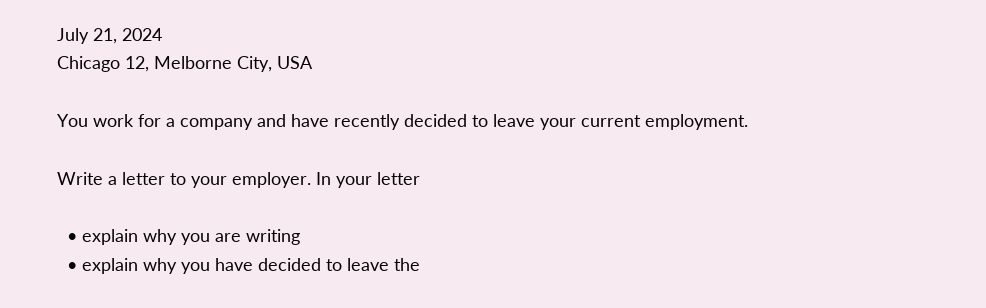July 21, 2024
Chicago 12, Melborne City, USA

You work for a company and have recently decided to leave your current employment.

Write a letter to your employer. In your letter

  • explain why you are writing
  • explain why you have decided to leave the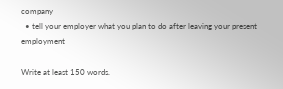company
  • tell your employer what you plan to do after leaving your present employment

Write at least 150 words.